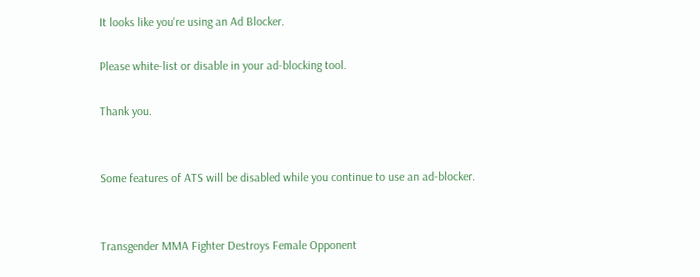It looks like you're using an Ad Blocker.

Please white-list or disable in your ad-blocking tool.

Thank you.


Some features of ATS will be disabled while you continue to use an ad-blocker.


Transgender MMA Fighter Destroys Female Opponent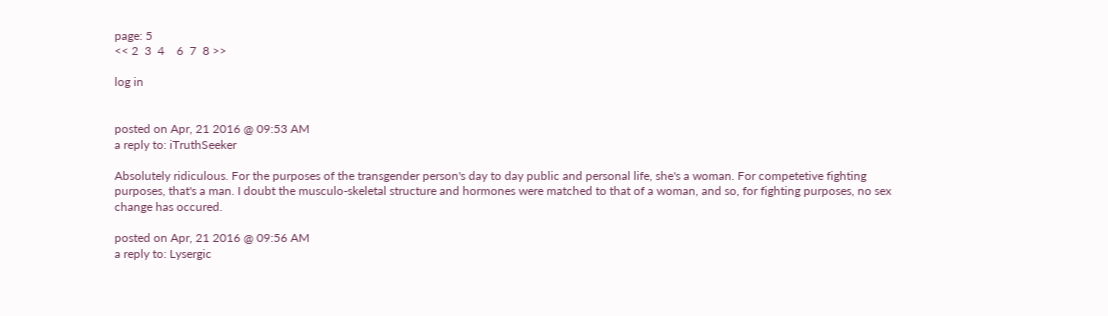page: 5
<< 2  3  4    6  7  8 >>

log in


posted on Apr, 21 2016 @ 09:53 AM
a reply to: iTruthSeeker

Absolutely ridiculous. For the purposes of the transgender person's day to day public and personal life, she's a woman. For competetive fighting purposes, that's a man. I doubt the musculo-skeletal structure and hormones were matched to that of a woman, and so, for fighting purposes, no sex change has occured.

posted on Apr, 21 2016 @ 09:56 AM
a reply to: Lysergic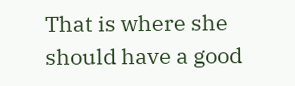That is where she should have a good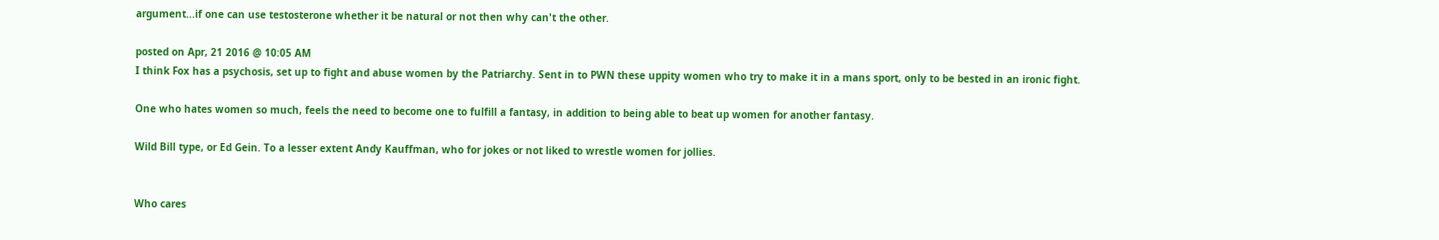argument...if one can use testosterone whether it be natural or not then why can't the other.

posted on Apr, 21 2016 @ 10:05 AM
I think Fox has a psychosis, set up to fight and abuse women by the Patriarchy. Sent in to PWN these uppity women who try to make it in a mans sport, only to be bested in an ironic fight.

One who hates women so much, feels the need to become one to fulfill a fantasy, in addition to being able to beat up women for another fantasy.

Wild Bill type, or Ed Gein. To a lesser extent Andy Kauffman, who for jokes or not liked to wrestle women for jollies.


Who cares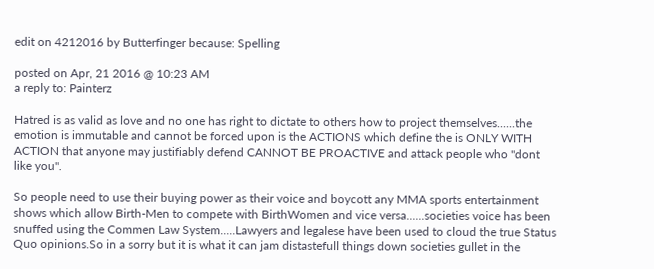edit on 4212016 by Butterfinger because: Spelling

posted on Apr, 21 2016 @ 10:23 AM
a reply to: Painterz

Hatred is as valid as love and no one has right to dictate to others how to project themselves......the emotion is immutable and cannot be forced upon is the ACTIONS which define the is ONLY WITH ACTION that anyone may justifiably defend CANNOT BE PROACTIVE and attack people who "dont like you".

So people need to use their buying power as their voice and boycott any MMA sports entertainment shows which allow Birth-Men to compete with BirthWomen and vice versa......societies voice has been snuffed using the Commen Law System.....Lawyers and legalese have been used to cloud the true Status Quo opinions.So in a sorry but it is what it can jam distastefull things down societies gullet in the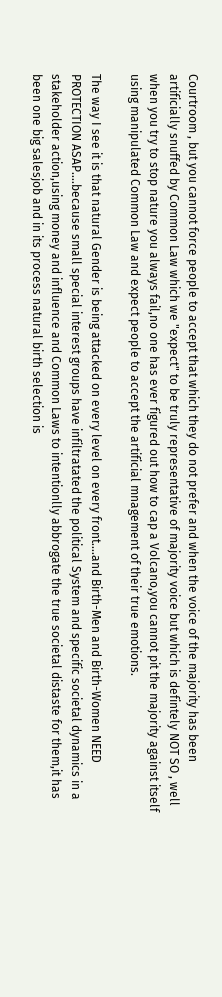Courtroom , but you cannot force people to accept that which they do not prefer and when the voice of the majority has been artificially snuffed by Common Law which we "expect" to be truly representative of majority voice but which is defintely NOT SO , well when you try to stop nature you always fail,no one has ever figured out how to cap a Volcano,you cannot pit the majority against itself using manipulated Common Law and expect people to accept the artificial mnagement of their true emotions.

The way I see it is that natural Gender is being attacked on every level on every front....and Birth-Men and Birth-Women NEED PROTECTION ASAP....because small special interest groups have infiltratated the political System and specific societal dynamics in a stakeholder action,using money and influence and Common Laws to intentionlly abbrogate the true societal distaste for them,it has been one big salesjob and in its process natural birth selection is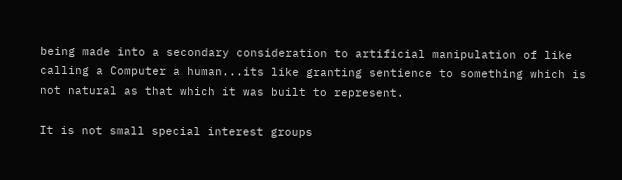being made into a secondary consideration to artificial manipulation of like calling a Computer a human...its like granting sentience to something which is not natural as that which it was built to represent.

It is not small special interest groups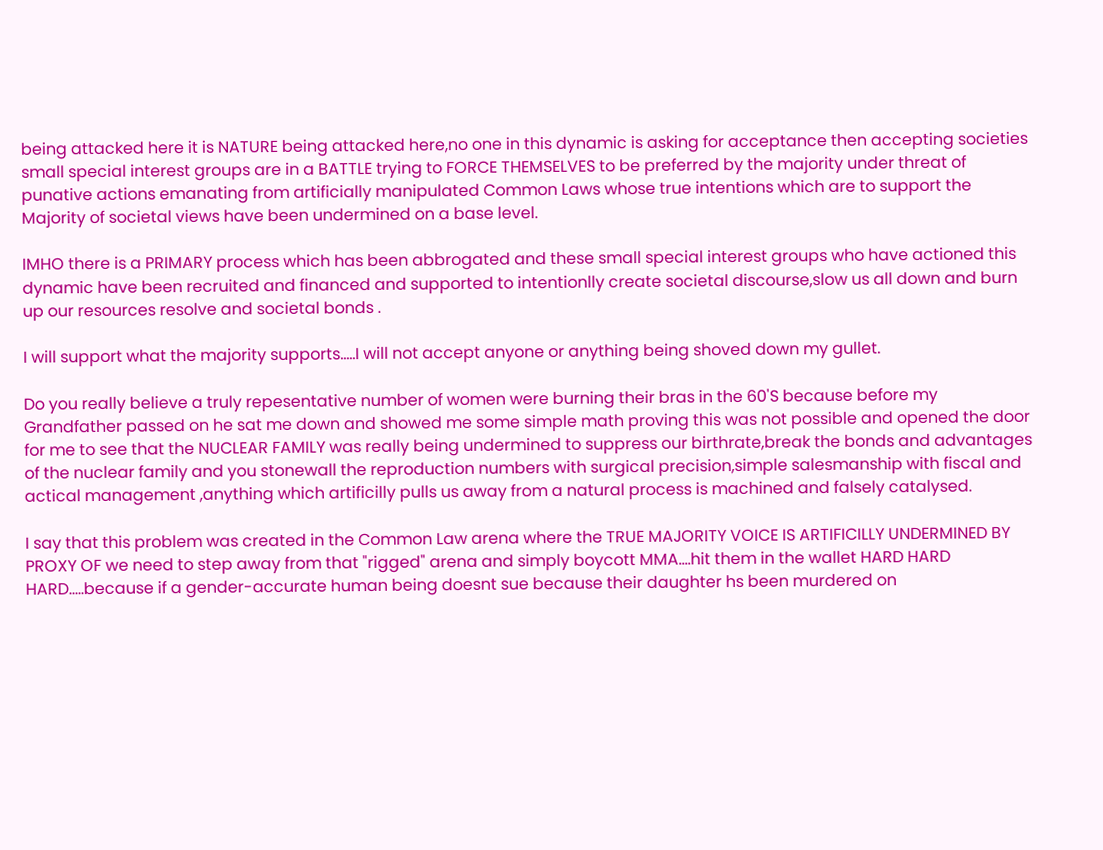being attacked here it is NATURE being attacked here,no one in this dynamic is asking for acceptance then accepting societies small special interest groups are in a BATTLE trying to FORCE THEMSELVES to be preferred by the majority under threat of punative actions emanating from artificially manipulated Common Laws whose true intentions which are to support the Majority of societal views have been undermined on a base level.

IMHO there is a PRIMARY process which has been abbrogated and these small special interest groups who have actioned this dynamic have been recruited and financed and supported to intentionlly create societal discourse,slow us all down and burn up our resources resolve and societal bonds .

I will support what the majority supports.....I will not accept anyone or anything being shoved down my gullet.

Do you really believe a truly repesentative number of women were burning their bras in the 60'S because before my Grandfather passed on he sat me down and showed me some simple math proving this was not possible and opened the door for me to see that the NUCLEAR FAMILY was really being undermined to suppress our birthrate,break the bonds and advantages of the nuclear family and you stonewall the reproduction numbers with surgical precision,simple salesmanship with fiscal and actical management ,anything which artificilly pulls us away from a natural process is machined and falsely catalysed.

I say that this problem was created in the Common Law arena where the TRUE MAJORITY VOICE IS ARTIFICILLY UNDERMINED BY PROXY OF we need to step away from that "rigged" arena and simply boycott MMA....hit them in the wallet HARD HARD HARD.....because if a gender-accurate human being doesnt sue because their daughter hs been murdered on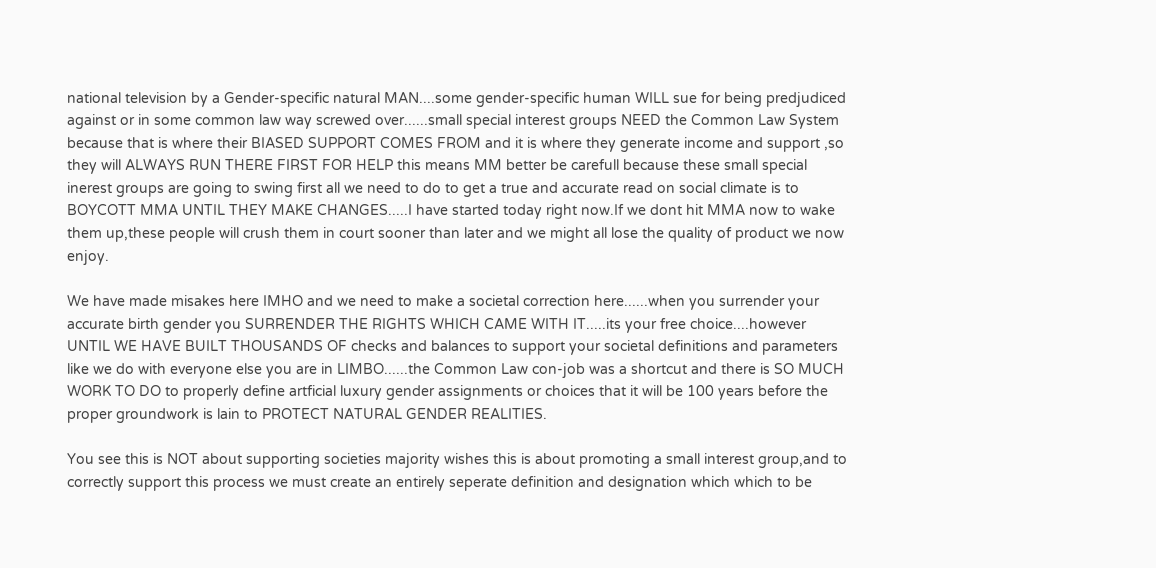national television by a Gender-specific natural MAN....some gender-specific human WILL sue for being predjudiced against or in some common law way screwed over......small special interest groups NEED the Common Law System because that is where their BIASED SUPPORT COMES FROM and it is where they generate income and support ,so they will ALWAYS RUN THERE FIRST FOR HELP this means MM better be carefull because these small special inerest groups are going to swing first all we need to do to get a true and accurate read on social climate is to BOYCOTT MMA UNTIL THEY MAKE CHANGES.....I have started today right now.If we dont hit MMA now to wake them up,these people will crush them in court sooner than later and we might all lose the quality of product we now enjoy.

We have made misakes here IMHO and we need to make a societal correction here......when you surrender your accurate birth gender you SURRENDER THE RIGHTS WHICH CAME WITH IT.....its your free choice....however UNTIL WE HAVE BUILT THOUSANDS OF checks and balances to support your societal definitions and parameters like we do with everyone else you are in LIMBO......the Common Law con-job was a shortcut and there is SO MUCH WORK TO DO to properly define artficial luxury gender assignments or choices that it will be 100 years before the proper groundwork is lain to PROTECT NATURAL GENDER REALITIES.

You see this is NOT about supporting societies majority wishes this is about promoting a small interest group,and to correctly support this process we must create an entirely seperate definition and designation which which to be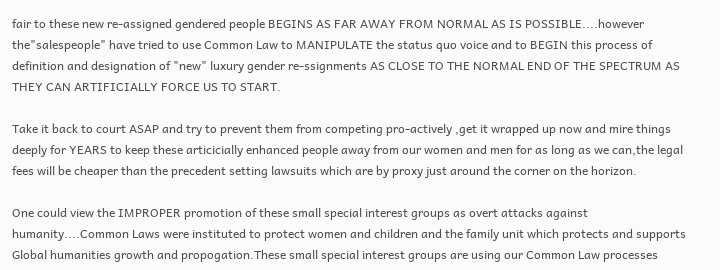fair to these new re-assigned gendered people BEGINS AS FAR AWAY FROM NORMAL AS IS POSSIBLE....however the"salespeople" have tried to use Common Law to MANIPULATE the status quo voice and to BEGIN this process of definition and designation of "new" luxury gender re-ssignments AS CLOSE TO THE NORMAL END OF THE SPECTRUM AS THEY CAN ARTIFICIALLY FORCE US TO START.

Take it back to court ASAP and try to prevent them from competing pro-actively ,get it wrapped up now and mire things deeply for YEARS to keep these articicially enhanced people away from our women and men for as long as we can,the legal fees will be cheaper than the precedent setting lawsuits which are by proxy just around the corner on the horizon.

One could view the IMPROPER promotion of these small special interest groups as overt attacks against humanity....Common Laws were instituted to protect women and children and the family unit which protects and supports Global humanities growth and propogation.These small special interest groups are using our Common Law processes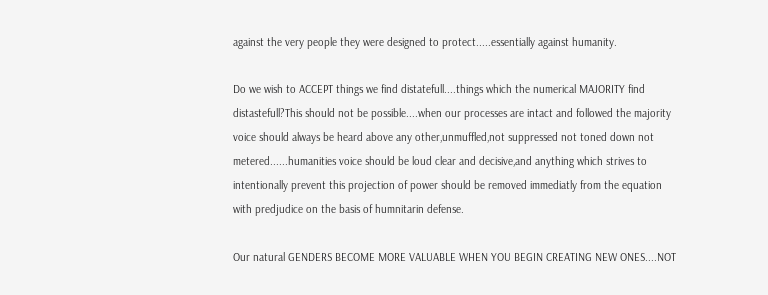against the very people they were designed to protect.....essentially against humanity.

Do we wish to ACCEPT things we find distatefull....things which the numerical MAJORITY find distastefull?This should not be possible....when our processes are intact and followed the majority voice should always be heard above any other,unmuffled,not suppressed not toned down not metered......humanities voice should be loud clear and decisive,and anything which strives to intentionally prevent this projection of power should be removed immediatly from the equation with predjudice on the basis of humnitarin defense.

Our natural GENDERS BECOME MORE VALUABLE WHEN YOU BEGIN CREATING NEW ONES....NOT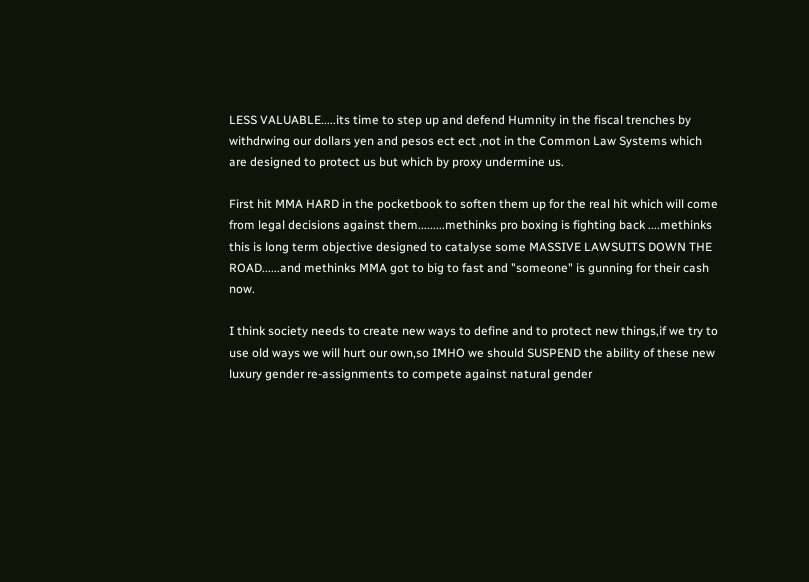LESS VALUABLE.....its time to step up and defend Humnity in the fiscal trenches by withdrwing our dollars yen and pesos ect ect ,not in the Common Law Systems which are designed to protect us but which by proxy undermine us.

First hit MMA HARD in the pocketbook to soften them up for the real hit which will come from legal decisions against them.........methinks pro boxing is fighting back ....methinks this is long term objective designed to catalyse some MASSIVE LAWSUITS DOWN THE ROAD......and methinks MMA got to big to fast and "someone" is gunning for their cash now.

I think society needs to create new ways to define and to protect new things,if we try to use old ways we will hurt our own,so IMHO we should SUSPEND the ability of these new luxury gender re-assignments to compete against natural gender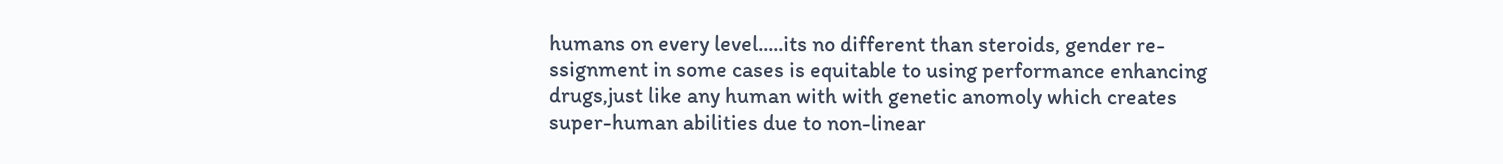humans on every level.....its no different than steroids, gender re-ssignment in some cases is equitable to using performance enhancing drugs,just like any human with with genetic anomoly which creates super-human abilities due to non-linear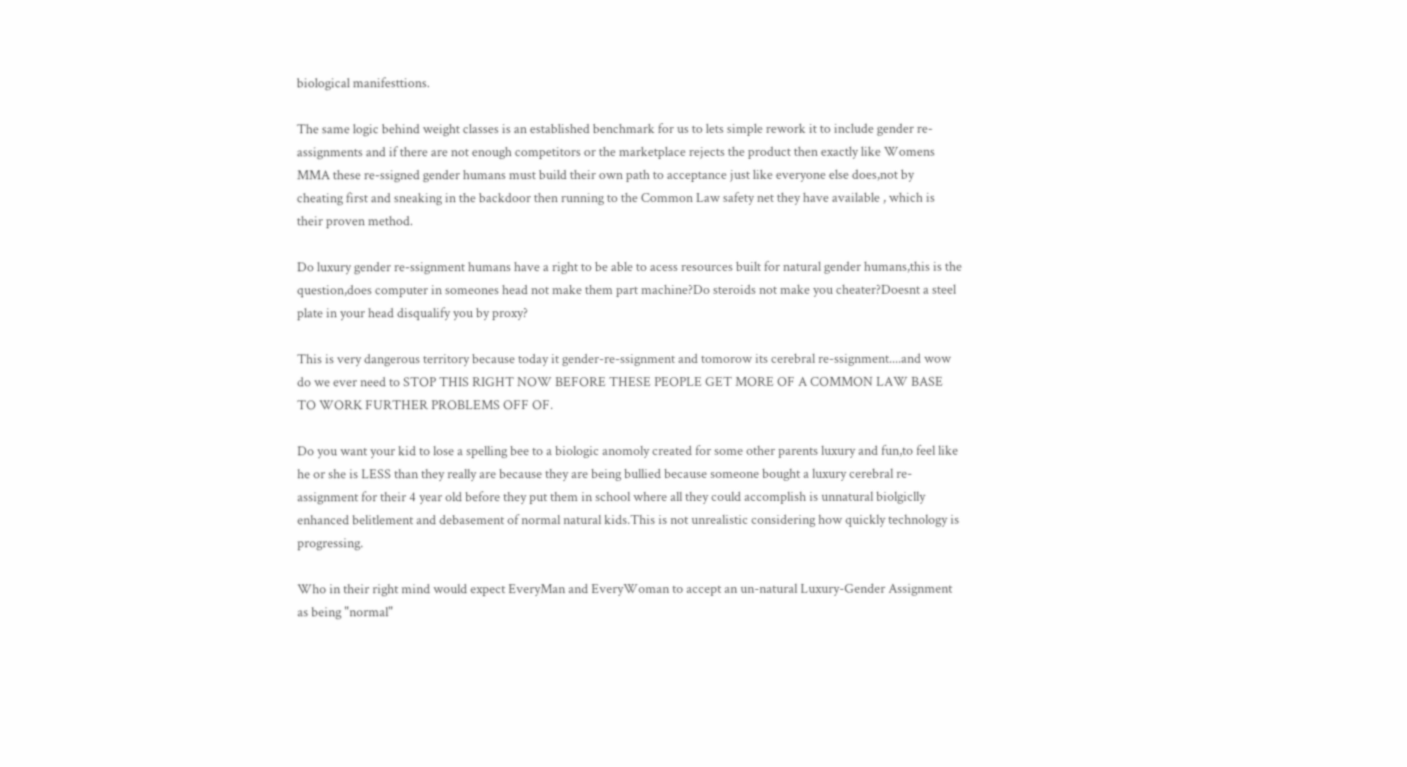biological manifesttions.

The same logic behind weight classes is an established benchmark for us to lets simple rework it to include gender re-assignments and if there are not enough competitors or the marketplace rejects the product then exactly like Womens MMA these re-ssigned gender humans must build their own path to acceptance just like everyone else does,not by cheating first and sneaking in the backdoor then running to the Common Law safety net they have available , which is their proven method.

Do luxury gender re-ssignment humans have a right to be able to acess resources built for natural gender humans,this is the question,does computer in someones head not make them part machine?Do steroids not make you cheater?Doesnt a steel plate in your head disqualify you by proxy?

This is very dangerous territory because today it gender-re-ssignment and tomorow its cerebral re-ssignment....and wow do we ever need to STOP THIS RIGHT NOW BEFORE THESE PEOPLE GET MORE OF A COMMON LAW BASE TO WORK FURTHER PROBLEMS OFF OF.

Do you want your kid to lose a spelling bee to a biologic anomoly created for some other parents luxury and fun,to feel like he or she is LESS than they really are because they are being bullied because someone bought a luxury cerebral re-assignment for their 4 year old before they put them in school where all they could accomplish is unnatural biolgiclly enhanced belitlement and debasement of normal natural kids.This is not unrealistic considering how quickly technology is progressing.

Who in their right mind would expect EveryMan and EveryWoman to accept an un-natural Luxury-Gender Assignment as being "normal"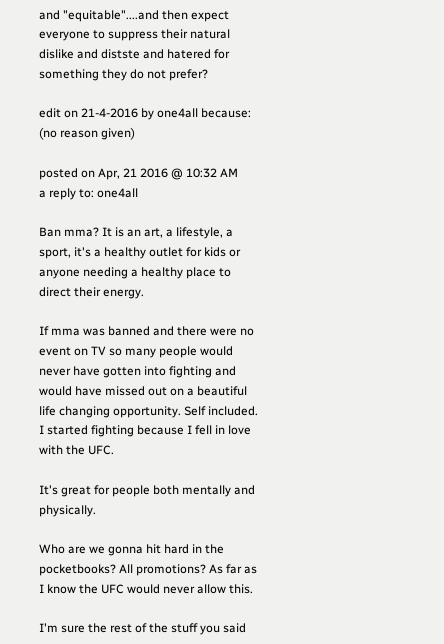and "equitable"....and then expect everyone to suppress their natural dislike and distste and hatered for something they do not prefer?

edit on 21-4-2016 by one4all because: (no reason given)

posted on Apr, 21 2016 @ 10:32 AM
a reply to: one4all

Ban mma? It is an art, a lifestyle, a sport, it's a healthy outlet for kids or anyone needing a healthy place to direct their energy.

If mma was banned and there were no event on TV so many people would never have gotten into fighting and would have missed out on a beautiful life changing opportunity. Self included. I started fighting because I fell in love with the UFC.

It's great for people both mentally and physically.

Who are we gonna hit hard in the pocketbooks? All promotions? As far as I know the UFC would never allow this.

I'm sure the rest of the stuff you said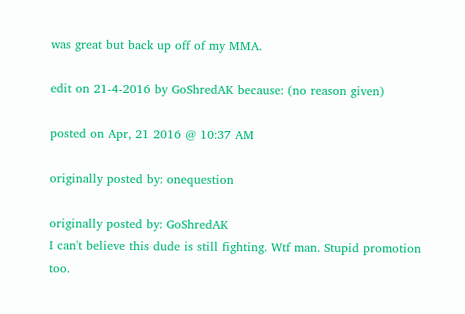was great but back up off of my MMA.

edit on 21-4-2016 by GoShredAK because: (no reason given)

posted on Apr, 21 2016 @ 10:37 AM

originally posted by: onequestion

originally posted by: GoShredAK
I can't believe this dude is still fighting. Wtf man. Stupid promotion too.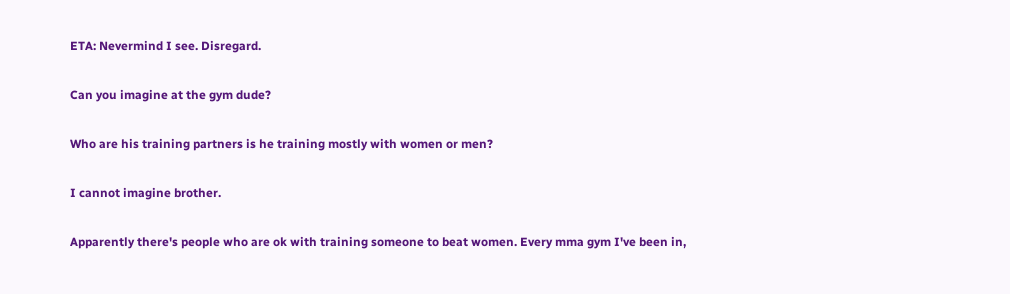ETA: Nevermind I see. Disregard.

Can you imagine at the gym dude?

Who are his training partners is he training mostly with women or men?

I cannot imagine brother.

Apparently there's people who are ok with training someone to beat women. Every mma gym I've been in,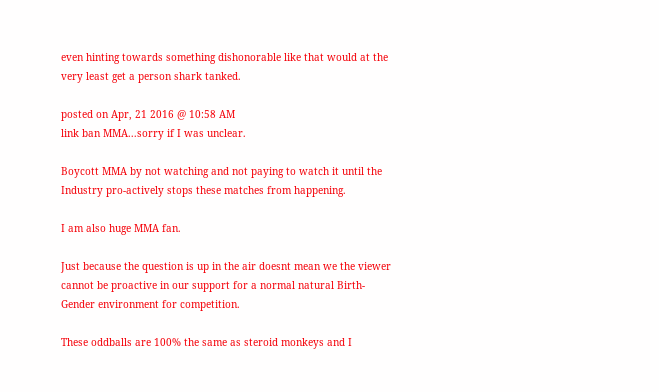even hinting towards something dishonorable like that would at the very least get a person shark tanked.

posted on Apr, 21 2016 @ 10:58 AM
link ban MMA...sorry if I was unclear.

Boycott MMA by not watching and not paying to watch it until the Industry pro-actively stops these matches from happening.

I am also huge MMA fan.

Just because the question is up in the air doesnt mean we the viewer cannot be proactive in our support for a normal natural Birth-Gender environment for competition.

These oddballs are 100% the same as steroid monkeys and I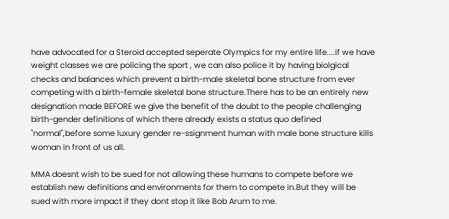have advocated for a Steroid accepted seperate Olympics for my entire life....if we have weight classes we are policing the sport , we can also police it by having biolgical checks and balances which prevent a birth-male skeletal bone structure from ever competing with a birth-female skeletal bone structure.There has to be an entirely new designation made BEFORE we give the benefit of the doubt to the people challenging birth-gender definitions of which there already exists a status quo defined "normal",before some luxury gender re-ssignment human with male bone structure kills woman in front of us all.

MMA doesnt wish to be sued for not allowing these humans to compete before we establish new definitions and environments for them to compete in.But they will be sued with more impact if they dont stop it like Bob Arum to me.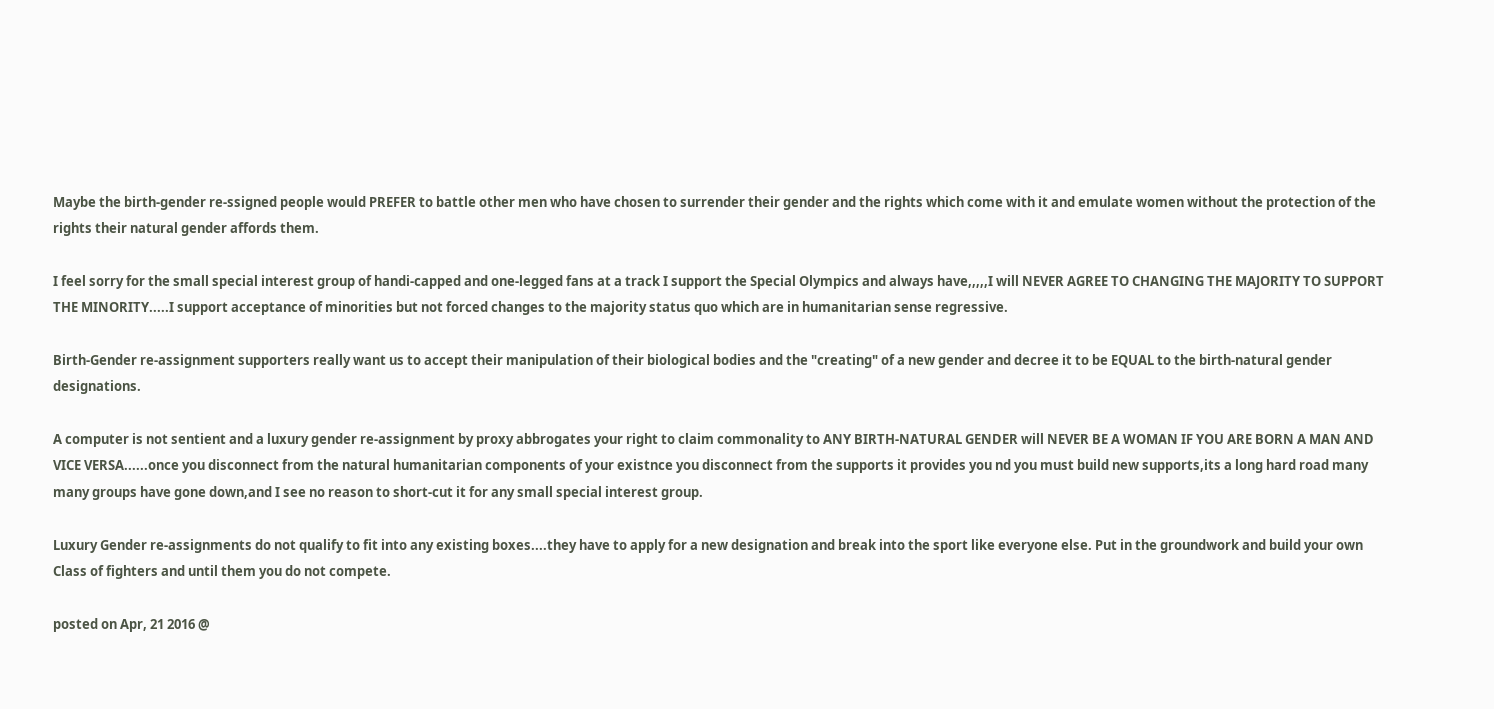Maybe the birth-gender re-ssigned people would PREFER to battle other men who have chosen to surrender their gender and the rights which come with it and emulate women without the protection of the rights their natural gender affords them.

I feel sorry for the small special interest group of handi-capped and one-legged fans at a track I support the Special Olympics and always have,,,,,I will NEVER AGREE TO CHANGING THE MAJORITY TO SUPPORT THE MINORITY.....I support acceptance of minorities but not forced changes to the majority status quo which are in humanitarian sense regressive.

Birth-Gender re-assignment supporters really want us to accept their manipulation of their biological bodies and the "creating" of a new gender and decree it to be EQUAL to the birth-natural gender designations.

A computer is not sentient and a luxury gender re-assignment by proxy abbrogates your right to claim commonality to ANY BIRTH-NATURAL GENDER will NEVER BE A WOMAN IF YOU ARE BORN A MAN AND VICE VERSA......once you disconnect from the natural humanitarian components of your existnce you disconnect from the supports it provides you nd you must build new supports,its a long hard road many many groups have gone down,and I see no reason to short-cut it for any small special interest group.

Luxury Gender re-assignments do not qualify to fit into any existing boxes....they have to apply for a new designation and break into the sport like everyone else. Put in the groundwork and build your own Class of fighters and until them you do not compete.

posted on Apr, 21 2016 @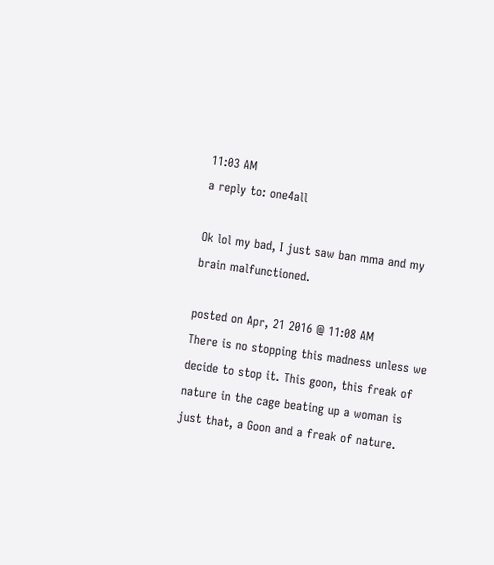11:03 AM
a reply to: one4all

Ok lol my bad, I just saw ban mma and my brain malfunctioned.

posted on Apr, 21 2016 @ 11:08 AM
There is no stopping this madness unless we decide to stop it. This goon, this freak of nature in the cage beating up a woman is just that, a Goon and a freak of nature.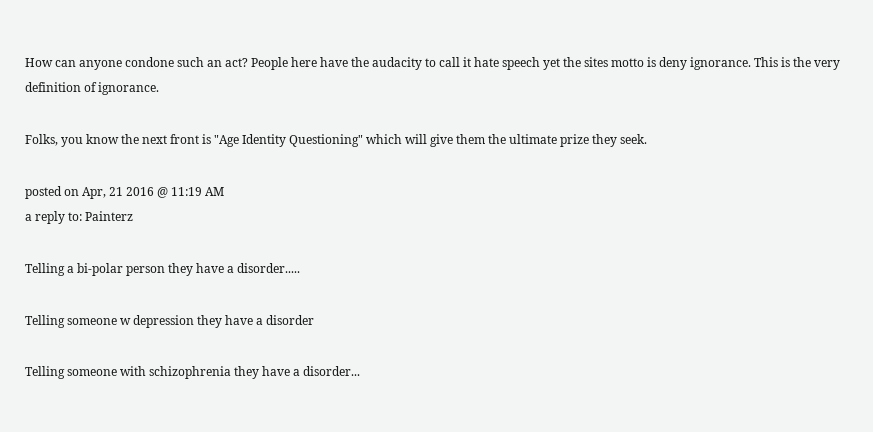How can anyone condone such an act? People here have the audacity to call it hate speech yet the sites motto is deny ignorance. This is the very definition of ignorance.

Folks, you know the next front is "Age Identity Questioning" which will give them the ultimate prize they seek.

posted on Apr, 21 2016 @ 11:19 AM
a reply to: Painterz

Telling a bi-polar person they have a disorder.....

Telling someone w depression they have a disorder

Telling someone with schizophrenia they have a disorder...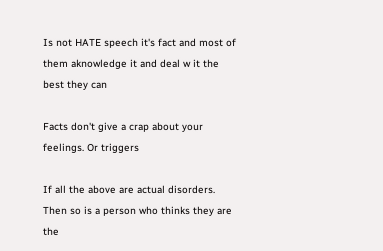Is not HATE speech it's fact and most of them aknowledge it and deal w it the best they can

Facts don't give a crap about your feelings. Or triggers

If all the above are actual disorders. Then so is a person who thinks they are the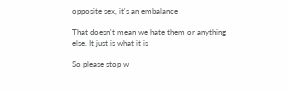opposite sex, it's an embalance

That doesn't mean we hate them or anything else. It just is what it is

So please stop w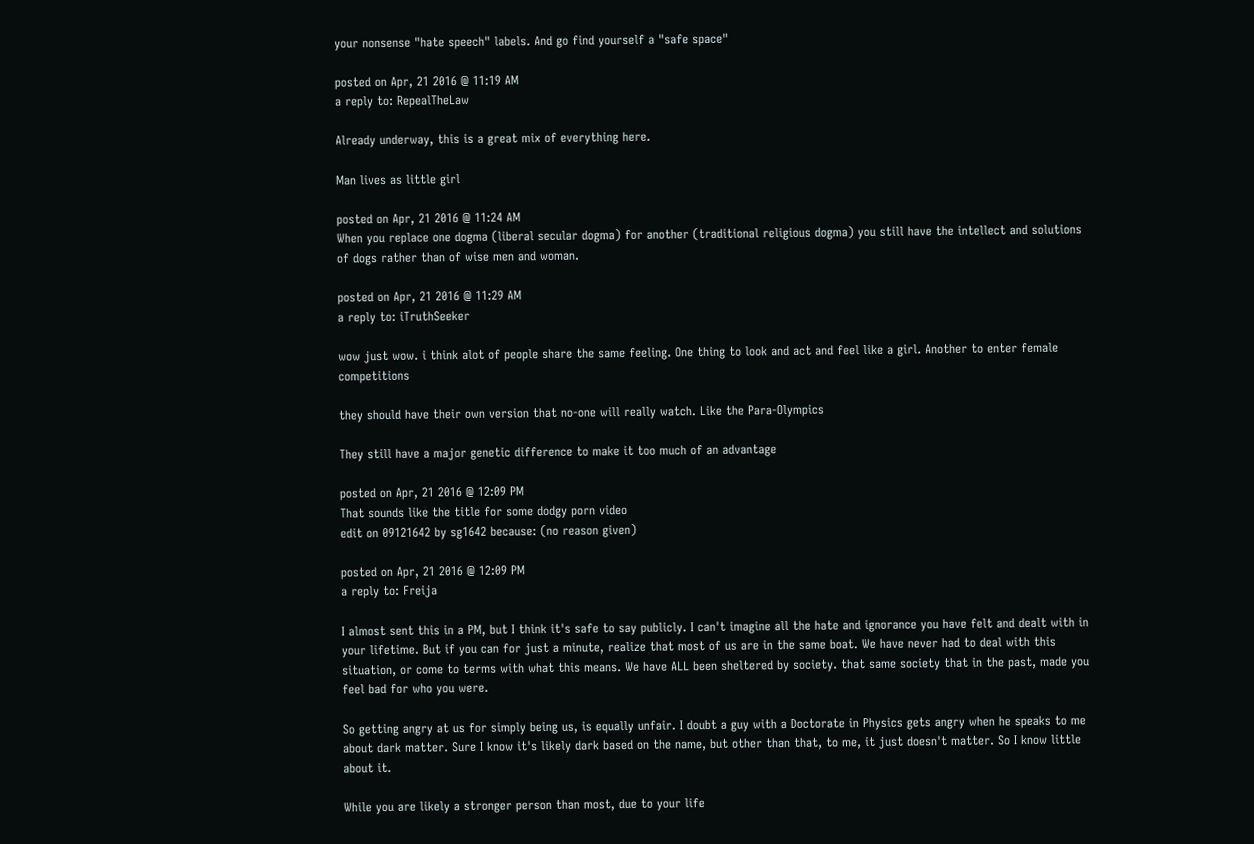your nonsense "hate speech" labels. And go find yourself a "safe space"

posted on Apr, 21 2016 @ 11:19 AM
a reply to: RepealTheLaw

Already underway, this is a great mix of everything here.

Man lives as little girl

posted on Apr, 21 2016 @ 11:24 AM
When you replace one dogma (liberal secular dogma) for another (traditional religious dogma) you still have the intellect and solutions of dogs rather than of wise men and woman.

posted on Apr, 21 2016 @ 11:29 AM
a reply to: iTruthSeeker

wow just wow. i think alot of people share the same feeling. One thing to look and act and feel like a girl. Another to enter female competitions

they should have their own version that no-one will really watch. Like the Para-Olympics

They still have a major genetic difference to make it too much of an advantage

posted on Apr, 21 2016 @ 12:09 PM
That sounds like the title for some dodgy porn video
edit on 09121642 by sg1642 because: (no reason given)

posted on Apr, 21 2016 @ 12:09 PM
a reply to: Freija

I almost sent this in a PM, but I think it's safe to say publicly. I can't imagine all the hate and ignorance you have felt and dealt with in your lifetime. But if you can for just a minute, realize that most of us are in the same boat. We have never had to deal with this situation, or come to terms with what this means. We have ALL been sheltered by society. that same society that in the past, made you feel bad for who you were.

So getting angry at us for simply being us, is equally unfair. I doubt a guy with a Doctorate in Physics gets angry when he speaks to me about dark matter. Sure I know it's likely dark based on the name, but other than that, to me, it just doesn't matter. So I know little about it.

While you are likely a stronger person than most, due to your life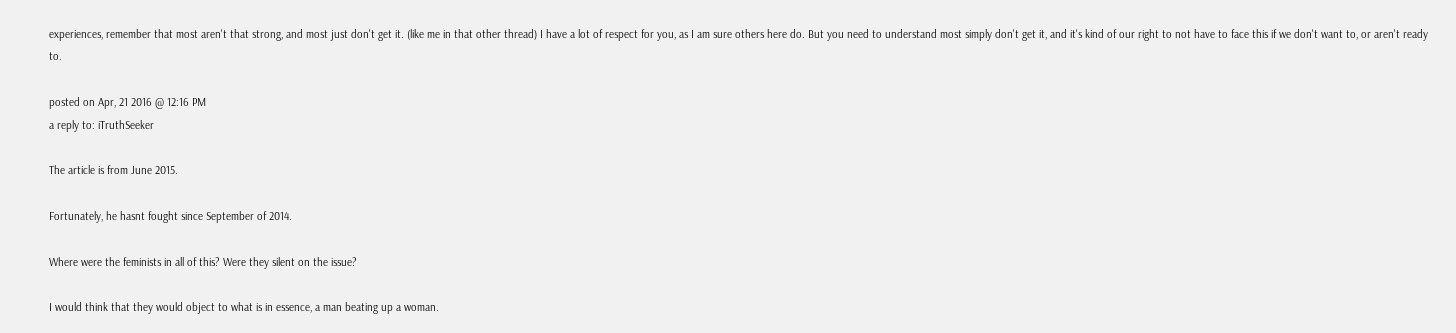experiences, remember that most aren't that strong, and most just don't get it. (like me in that other thread) I have a lot of respect for you, as I am sure others here do. But you need to understand most simply don't get it, and it's kind of our right to not have to face this if we don't want to, or aren't ready to.

posted on Apr, 21 2016 @ 12:16 PM
a reply to: iTruthSeeker

The article is from June 2015.

Fortunately, he hasnt fought since September of 2014.

Where were the feminists in all of this? Were they silent on the issue?

I would think that they would object to what is in essence, a man beating up a woman.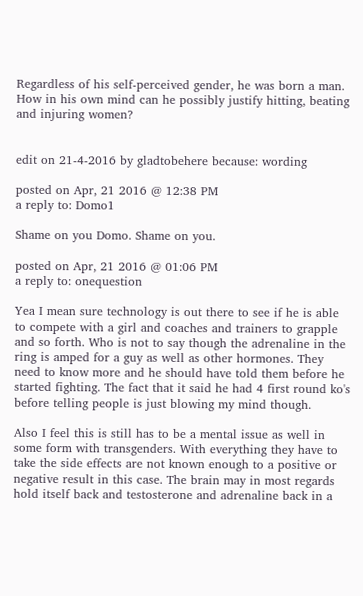Regardless of his self-perceived gender, he was born a man. How in his own mind can he possibly justify hitting, beating and injuring women?


edit on 21-4-2016 by gladtobehere because: wording

posted on Apr, 21 2016 @ 12:38 PM
a reply to: Domo1

Shame on you Domo. Shame on you.

posted on Apr, 21 2016 @ 01:06 PM
a reply to: onequestion

Yea I mean sure technology is out there to see if he is able to compete with a girl and coaches and trainers to grapple and so forth. Who is not to say though the adrenaline in the ring is amped for a guy as well as other hormones. They need to know more and he should have told them before he started fighting. The fact that it said he had 4 first round ko's before telling people is just blowing my mind though.

Also I feel this is still has to be a mental issue as well in some form with transgenders. With everything they have to take the side effects are not known enough to a positive or negative result in this case. The brain may in most regards hold itself back and testosterone and adrenaline back in a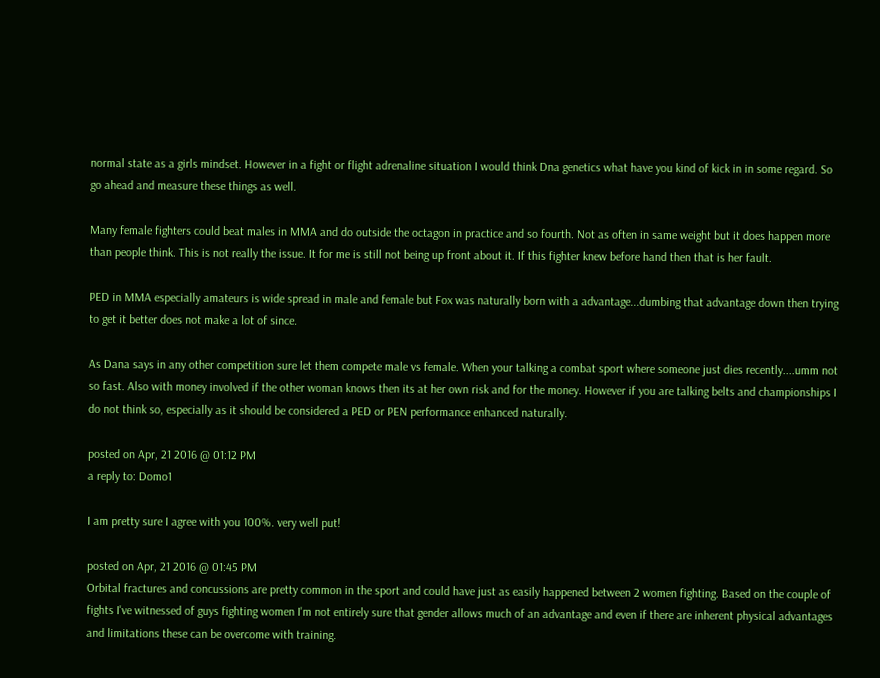normal state as a girls mindset. However in a fight or flight adrenaline situation I would think Dna genetics what have you kind of kick in in some regard. So go ahead and measure these things as well.

Many female fighters could beat males in MMA and do outside the octagon in practice and so fourth. Not as often in same weight but it does happen more than people think. This is not really the issue. It for me is still not being up front about it. If this fighter knew before hand then that is her fault.

PED in MMA especially amateurs is wide spread in male and female but Fox was naturally born with a advantage...dumbing that advantage down then trying to get it better does not make a lot of since.

As Dana says in any other competition sure let them compete male vs female. When your talking a combat sport where someone just dies recently....umm not so fast. Also with money involved if the other woman knows then its at her own risk and for the money. However if you are talking belts and championships I do not think so, especially as it should be considered a PED or PEN performance enhanced naturally.

posted on Apr, 21 2016 @ 01:12 PM
a reply to: Domo1

I am pretty sure I agree with you 100%. very well put!

posted on Apr, 21 2016 @ 01:45 PM
Orbital fractures and concussions are pretty common in the sport and could have just as easily happened between 2 women fighting. Based on the couple of fights I've witnessed of guys fighting women I'm not entirely sure that gender allows much of an advantage and even if there are inherent physical advantages and limitations these can be overcome with training.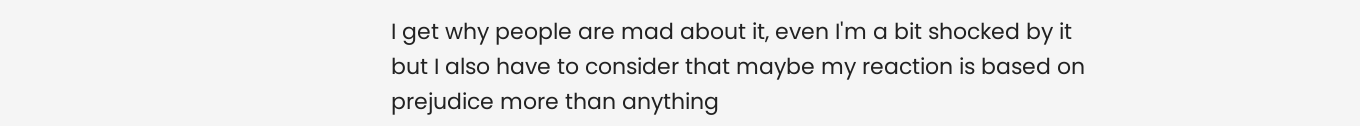I get why people are mad about it, even I'm a bit shocked by it but I also have to consider that maybe my reaction is based on prejudice more than anything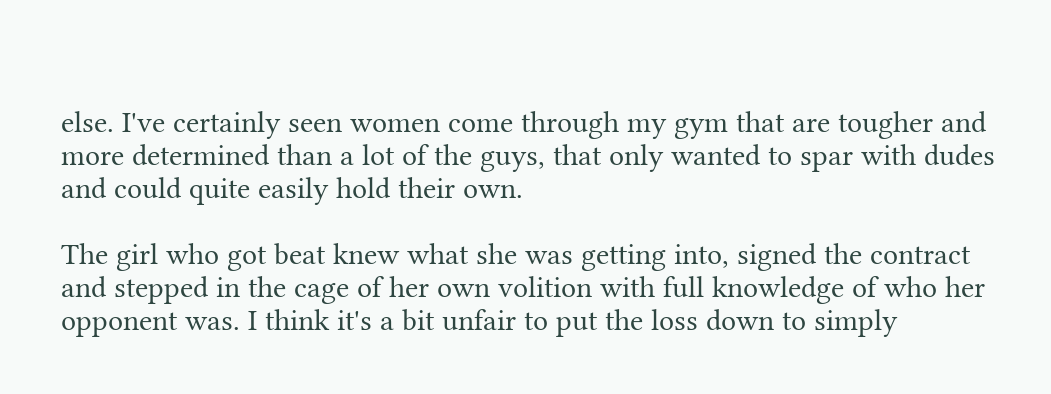else. I've certainly seen women come through my gym that are tougher and more determined than a lot of the guys, that only wanted to spar with dudes and could quite easily hold their own.

The girl who got beat knew what she was getting into, signed the contract and stepped in the cage of her own volition with full knowledge of who her opponent was. I think it's a bit unfair to put the loss down to simply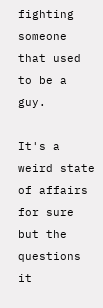fighting someone that used to be a guy.

It's a weird state of affairs for sure but the questions it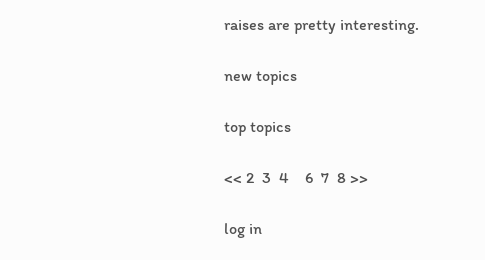raises are pretty interesting.

new topics

top topics

<< 2  3  4    6  7  8 >>

log in